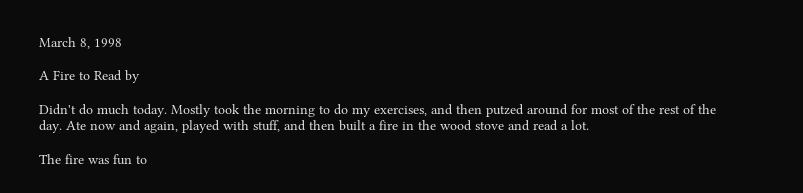March 8, 1998

A Fire to Read by

Didn't do much today. Mostly took the morning to do my exercises, and then putzed around for most of the rest of the day. Ate now and again, played with stuff, and then built a fire in the wood stove and read a lot.

The fire was fun to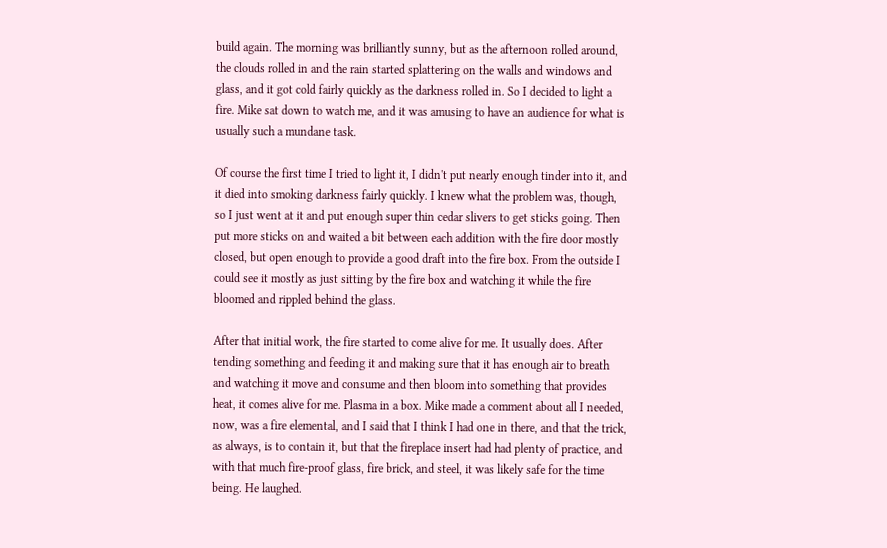build again. The morning was brilliantly sunny, but as the afternoon rolled around, the clouds rolled in and the rain started splattering on the walls and windows and glass, and it got cold fairly quickly as the darkness rolled in. So I decided to light a fire. Mike sat down to watch me, and it was amusing to have an audience for what is usually such a mundane task.

Of course the first time I tried to light it, I didn't put nearly enough tinder into it, and it died into smoking darkness fairly quickly. I knew what the problem was, though, so I just went at it and put enough super thin cedar slivers to get sticks going. Then put more sticks on and waited a bit between each addition with the fire door mostly closed, but open enough to provide a good draft into the fire box. From the outside I could see it mostly as just sitting by the fire box and watching it while the fire bloomed and rippled behind the glass.

After that initial work, the fire started to come alive for me. It usually does. After tending something and feeding it and making sure that it has enough air to breath and watching it move and consume and then bloom into something that provides heat, it comes alive for me. Plasma in a box. Mike made a comment about all I needed, now, was a fire elemental, and I said that I think I had one in there, and that the trick, as always, is to contain it, but that the fireplace insert had had plenty of practice, and with that much fire-proof glass, fire brick, and steel, it was likely safe for the time being. He laughed.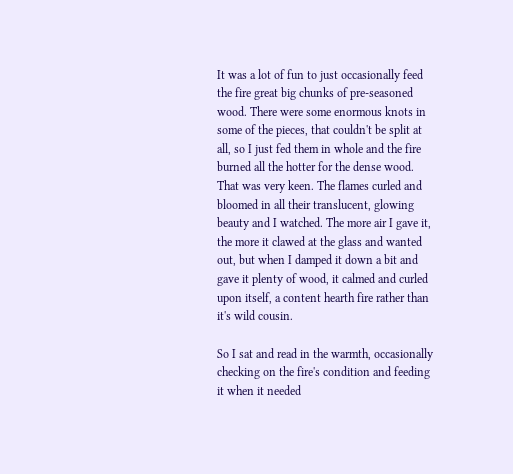It was a lot of fun to just occasionally feed the fire great big chunks of pre-seasoned wood. There were some enormous knots in some of the pieces, that couldn't be split at all, so I just fed them in whole and the fire burned all the hotter for the dense wood. That was very keen. The flames curled and bloomed in all their translucent, glowing beauty and I watched. The more air I gave it, the more it clawed at the glass and wanted out, but when I damped it down a bit and gave it plenty of wood, it calmed and curled upon itself, a content hearth fire rather than it's wild cousin.

So I sat and read in the warmth, occasionally checking on the fire's condition and feeding it when it needed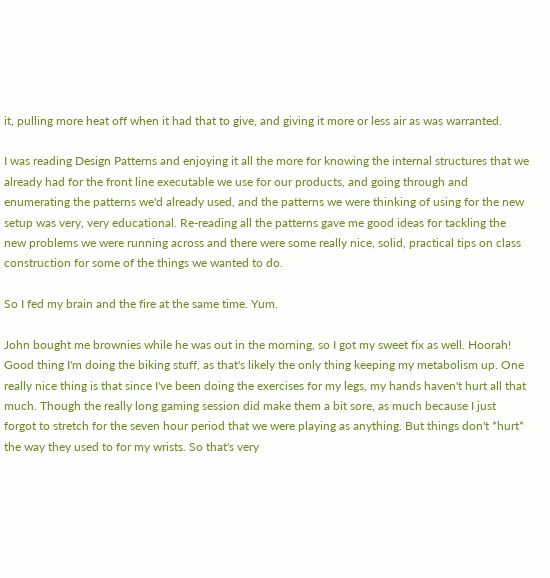it, pulling more heat off when it had that to give, and giving it more or less air as was warranted.

I was reading Design Patterns and enjoying it all the more for knowing the internal structures that we already had for the front line executable we use for our products, and going through and enumerating the patterns we'd already used, and the patterns we were thinking of using for the new setup was very, very educational. Re-reading all the patterns gave me good ideas for tackling the new problems we were running across and there were some really nice, solid, practical tips on class construction for some of the things we wanted to do.

So I fed my brain and the fire at the same time. Yum.

John bought me brownies while he was out in the morning, so I got my sweet fix as well. Hoorah! Good thing I'm doing the biking stuff, as that's likely the only thing keeping my metabolism up. One really nice thing is that since I've been doing the exercises for my legs, my hands haven't hurt all that much. Though the really long gaming session did make them a bit sore, as much because I just forgot to stretch for the seven hour period that we were playing as anything. But things don't *hurt* the way they used to for my wrists. So that's very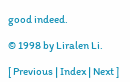good indeed.

© 1998 by Liralen Li.

[ Previous | Index | Next ]